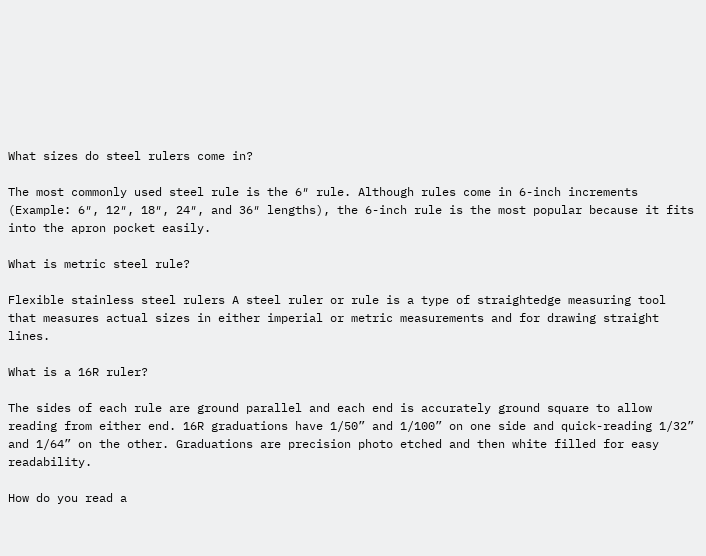What sizes do steel rulers come in?

The most commonly used steel rule is the 6″ rule. Although rules come in 6-inch increments (Example: 6″, 12″, 18″, 24″, and 36″ lengths), the 6-inch rule is the most popular because it fits into the apron pocket easily.

What is metric steel rule?

Flexible stainless steel rulers A steel ruler or rule is a type of straightedge measuring tool that measures actual sizes in either imperial or metric measurements and for drawing straight lines.

What is a 16R ruler?

The sides of each rule are ground parallel and each end is accurately ground square to allow reading from either end. 16R graduations have 1/50” and 1/100” on one side and quick-reading 1/32” and 1/64” on the other. Graduations are precision photo etched and then white filled for easy readability.

How do you read a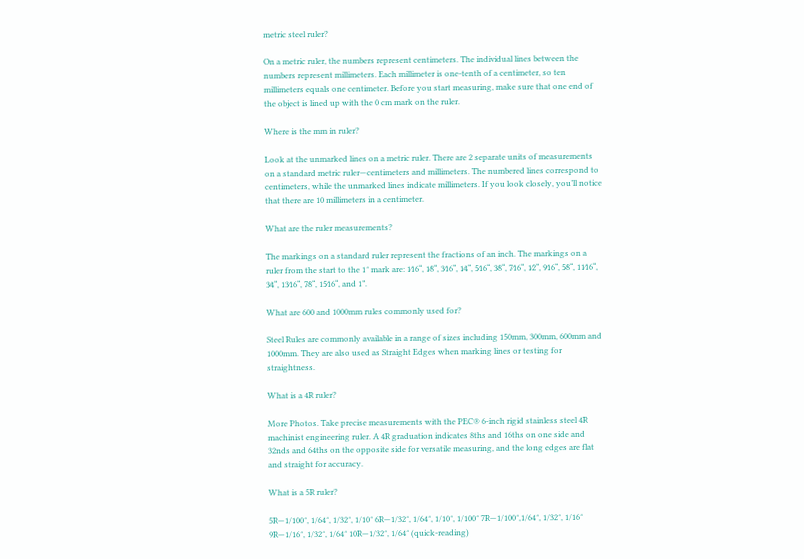metric steel ruler?

On a metric ruler, the numbers represent centimeters. The individual lines between the numbers represent millimeters. Each millimeter is one-tenth of a centimeter, so ten millimeters equals one centimeter. Before you start measuring, make sure that one end of the object is lined up with the 0 cm mark on the ruler.

Where is the mm in ruler?

Look at the unmarked lines on a metric ruler. There are 2 separate units of measurements on a standard metric ruler—centimeters and millimeters. The numbered lines correspond to centimeters, while the unmarked lines indicate millimeters. If you look closely, you’ll notice that there are 10 millimeters in a centimeter.

What are the ruler measurements?

The markings on a standard ruler represent the fractions of an inch. The markings on a ruler from the start to the 1″ mark are: 1⁄16“, 1⁄8“, 3⁄16“, 1⁄4“, 5⁄16“, 3⁄8“, 7⁄16“, 1⁄2“, 9⁄16“, 5⁄8“, 11⁄16“, 3⁄4“, 13⁄16“, 7⁄8“, 15⁄16“, and 1”.

What are 600 and 1000mm rules commonly used for?

Steel Rules are commonly available in a range of sizes including 150mm, 300mm, 600mm and 1000mm. They are also used as Straight Edges when marking lines or testing for straightness.

What is a 4R ruler?

More Photos. Take precise measurements with the PEC® 6-inch rigid stainless steel 4R machinist engineering ruler. A 4R graduation indicates 8ths and 16ths on one side and 32nds and 64ths on the opposite side for versatile measuring, and the long edges are flat and straight for accuracy.

What is a 5R ruler?

5R—1/100″, 1/64″, 1/32″, 1/10″ 6R—1/32″, 1/64″, 1/10″, 1/100″ 7R—1/100″,1/64″, 1/32″, 1/16″ 9R—1/16″, 1/32″, 1/64″ 10R—1/32″, 1/64″ (quick-reading)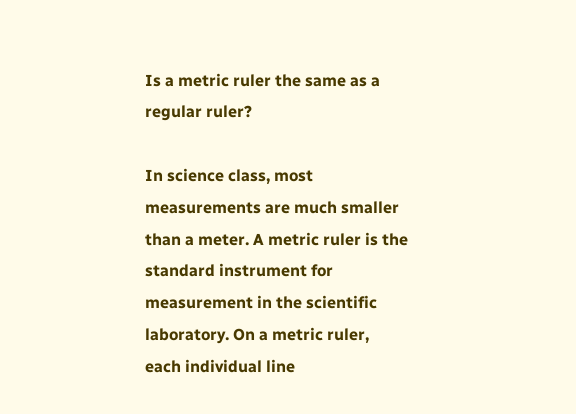Is a metric ruler the same as a regular ruler?

In science class, most measurements are much smaller than a meter. A metric ruler is the standard instrument for measurement in the scientific laboratory. On a metric ruler, each individual line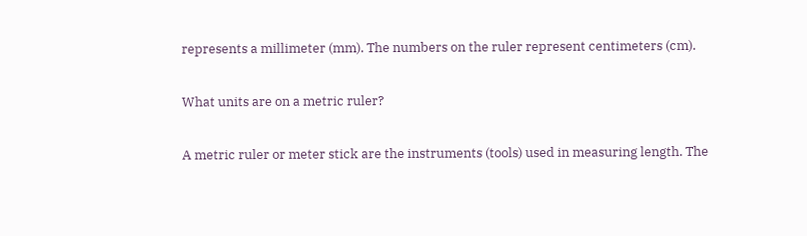represents a millimeter (mm). The numbers on the ruler represent centimeters (cm).

What units are on a metric ruler?

A metric ruler or meter stick are the instruments (tools) used in measuring length. The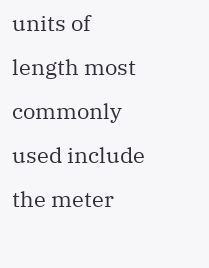units of length most commonly used include the meter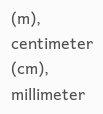(m), centimeter (cm), millimeter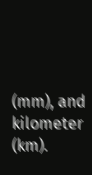(mm), and kilometer (km).